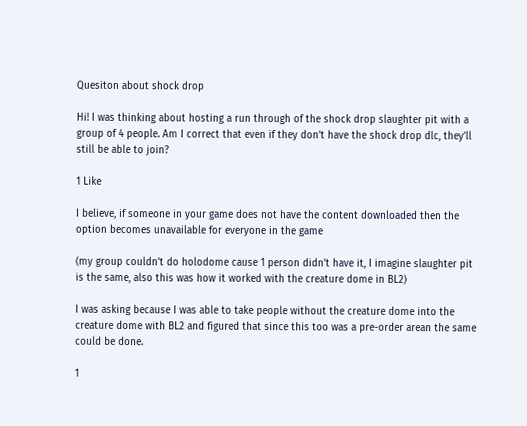Quesiton about shock drop

Hi! I was thinking about hosting a run through of the shock drop slaughter pit with a group of 4 people. Am I correct that even if they don’t have the shock drop dlc, they’ll still be able to join?

1 Like

I believe, if someone in your game does not have the content downloaded then the option becomes unavailable for everyone in the game

(my group couldn’t do holodome cause 1 person didn’t have it, I imagine slaughter pit is the same, also this was how it worked with the creature dome in BL2)

I was asking because I was able to take people without the creature dome into the creature dome with BL2 and figured that since this too was a pre-order arean the same could be done.

1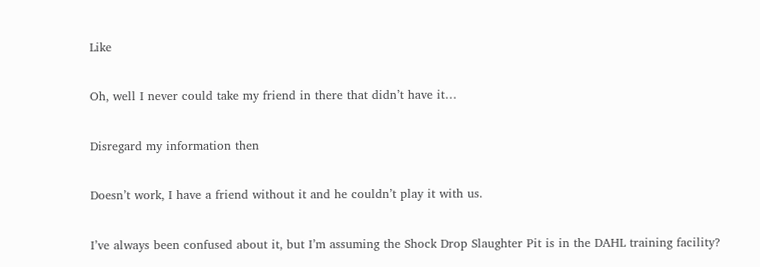Like

Oh, well I never could take my friend in there that didn’t have it…

Disregard my information then

Doesn’t work, I have a friend without it and he couldn’t play it with us.

I’ve always been confused about it, but I’m assuming the Shock Drop Slaughter Pit is in the DAHL training facility?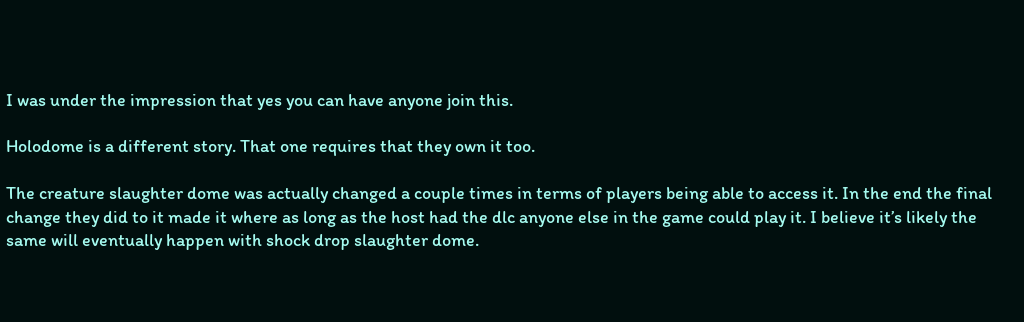I was under the impression that yes you can have anyone join this.

Holodome is a different story. That one requires that they own it too.

The creature slaughter dome was actually changed a couple times in terms of players being able to access it. In the end the final change they did to it made it where as long as the host had the dlc anyone else in the game could play it. I believe it’s likely the same will eventually happen with shock drop slaughter dome.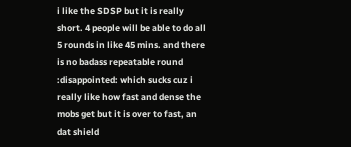i like the SDSP but it is really short. 4 people will be able to do all 5 rounds in like 45 mins. and there is no badass repeatable round :disappointed: which sucks cuz i really like how fast and dense the mobs get but it is over to fast, an dat shield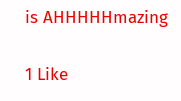is AHHHHHmazing

1 Like